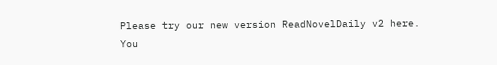Please try our new version ReadNovelDaily v2 here. You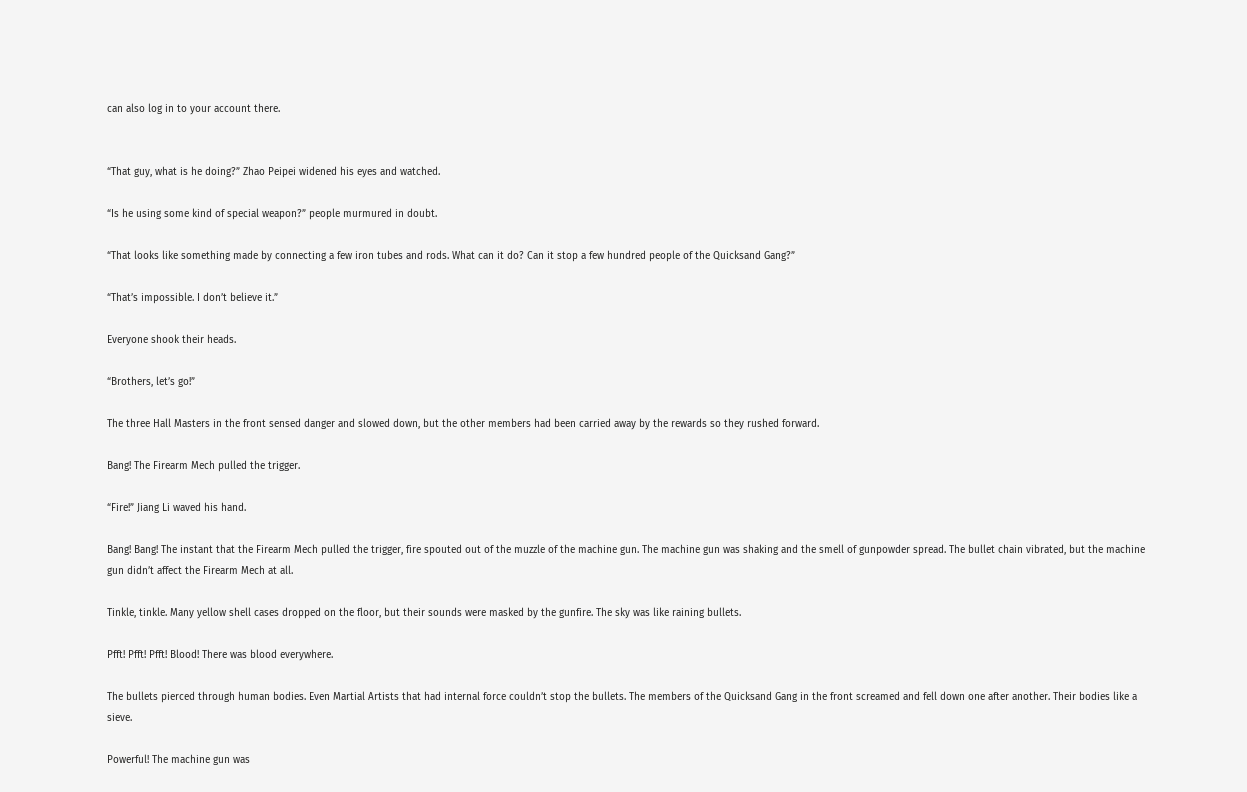can also log in to your account there.


“That guy, what is he doing?” Zhao Peipei widened his eyes and watched.

“Is he using some kind of special weapon?” people murmured in doubt.

“That looks like something made by connecting a few iron tubes and rods. What can it do? Can it stop a few hundred people of the Quicksand Gang?”

“That’s impossible. I don’t believe it.”

Everyone shook their heads.

“Brothers, let’s go!”

The three Hall Masters in the front sensed danger and slowed down, but the other members had been carried away by the rewards so they rushed forward.

Bang! The Firearm Mech pulled the trigger.

“Fire!” Jiang Li waved his hand.

Bang! Bang! The instant that the Firearm Mech pulled the trigger, fire spouted out of the muzzle of the machine gun. The machine gun was shaking and the smell of gunpowder spread. The bullet chain vibrated, but the machine gun didn’t affect the Firearm Mech at all.

Tinkle, tinkle. Many yellow shell cases dropped on the floor, but their sounds were masked by the gunfire. The sky was like raining bullets.

Pfft! Pfft! Pfft! Blood! There was blood everywhere.

The bullets pierced through human bodies. Even Martial Artists that had internal force couldn’t stop the bullets. The members of the Quicksand Gang in the front screamed and fell down one after another. Their bodies like a sieve.

Powerful! The machine gun was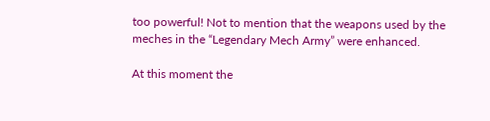too powerful! Not to mention that the weapons used by the meches in the “Legendary Mech Army” were enhanced.

At this moment the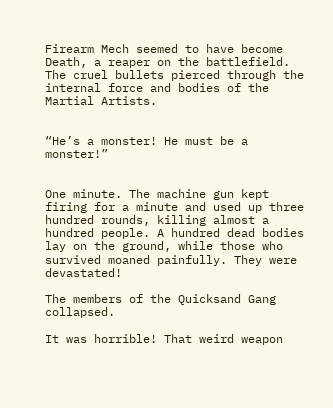Firearm Mech seemed to have become Death, a reaper on the battlefield. The cruel bullets pierced through the internal force and bodies of the Martial Artists.


“He’s a monster! He must be a monster!”


One minute. The machine gun kept firing for a minute and used up three hundred rounds, killing almost a hundred people. A hundred dead bodies lay on the ground, while those who survived moaned painfully. They were devastated!

The members of the Quicksand Gang collapsed.

It was horrible! That weird weapon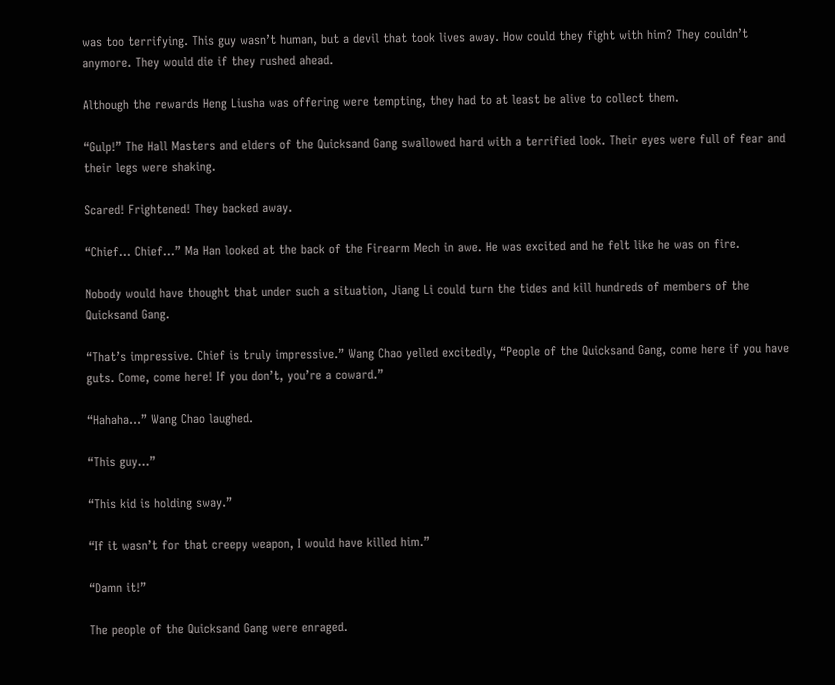was too terrifying. This guy wasn’t human, but a devil that took lives away. How could they fight with him? They couldn’t anymore. They would die if they rushed ahead.

Although the rewards Heng Liusha was offering were tempting, they had to at least be alive to collect them.

“Gulp!” The Hall Masters and elders of the Quicksand Gang swallowed hard with a terrified look. Their eyes were full of fear and their legs were shaking.

Scared! Frightened! They backed away.

“Chief… Chief…” Ma Han looked at the back of the Firearm Mech in awe. He was excited and he felt like he was on fire.

Nobody would have thought that under such a situation, Jiang Li could turn the tides and kill hundreds of members of the Quicksand Gang.

“That’s impressive. Chief is truly impressive.” Wang Chao yelled excitedly, “People of the Quicksand Gang, come here if you have guts. Come, come here! If you don’t, you’re a coward.”

“Hahaha…” Wang Chao laughed.

“This guy…”

“This kid is holding sway.”

“If it wasn’t for that creepy weapon, I would have killed him.”

“Damn it!”

The people of the Quicksand Gang were enraged.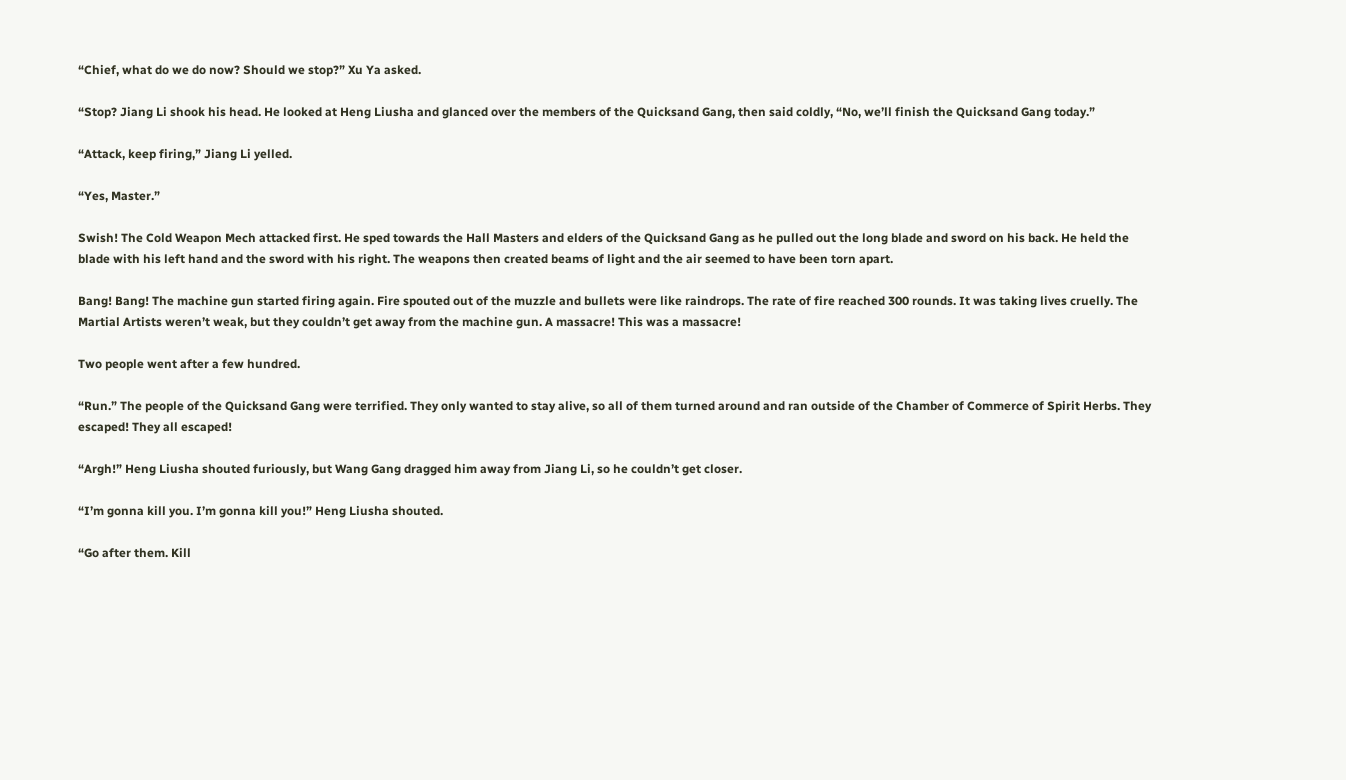“Chief, what do we do now? Should we stop?” Xu Ya asked.

“Stop? Jiang Li shook his head. He looked at Heng Liusha and glanced over the members of the Quicksand Gang, then said coldly, “No, we’ll finish the Quicksand Gang today.”

“Attack, keep firing,” Jiang Li yelled.

“Yes, Master.”

Swish! The Cold Weapon Mech attacked first. He sped towards the Hall Masters and elders of the Quicksand Gang as he pulled out the long blade and sword on his back. He held the blade with his left hand and the sword with his right. The weapons then created beams of light and the air seemed to have been torn apart.

Bang! Bang! The machine gun started firing again. Fire spouted out of the muzzle and bullets were like raindrops. The rate of fire reached 300 rounds. It was taking lives cruelly. The Martial Artists weren’t weak, but they couldn’t get away from the machine gun. A massacre! This was a massacre!

Two people went after a few hundred.

“Run.” The people of the Quicksand Gang were terrified. They only wanted to stay alive, so all of them turned around and ran outside of the Chamber of Commerce of Spirit Herbs. They escaped! They all escaped!

“Argh!” Heng Liusha shouted furiously, but Wang Gang dragged him away from Jiang Li, so he couldn’t get closer.

“I’m gonna kill you. I’m gonna kill you!” Heng Liusha shouted.

“Go after them. Kill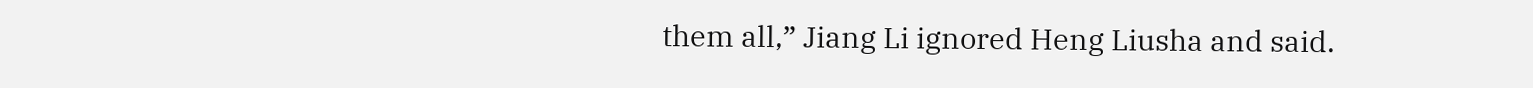them all,” Jiang Li ignored Heng Liusha and said.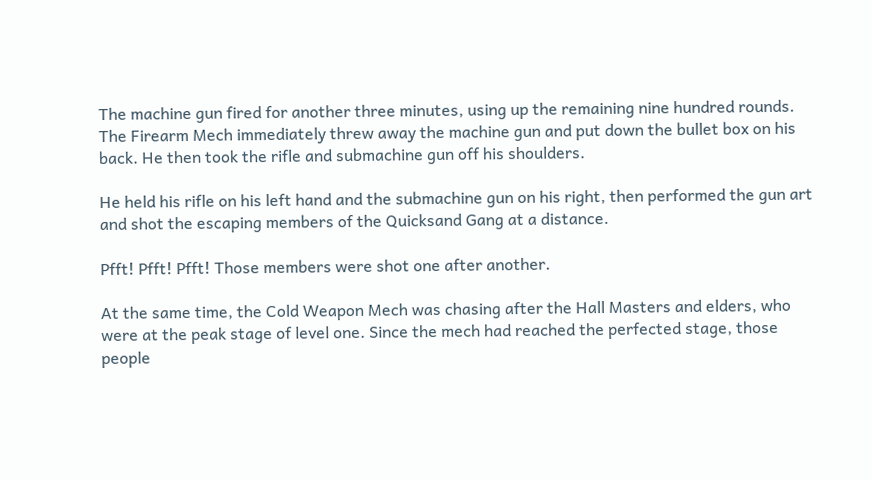The machine gun fired for another three minutes, using up the remaining nine hundred rounds. The Firearm Mech immediately threw away the machine gun and put down the bullet box on his back. He then took the rifle and submachine gun off his shoulders.

He held his rifle on his left hand and the submachine gun on his right, then performed the gun art and shot the escaping members of the Quicksand Gang at a distance.

Pfft! Pfft! Pfft! Those members were shot one after another.

At the same time, the Cold Weapon Mech was chasing after the Hall Masters and elders, who were at the peak stage of level one. Since the mech had reached the perfected stage, those people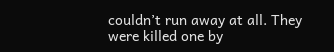couldn’t run away at all. They were killed one by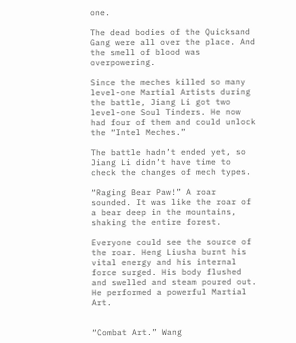one.

The dead bodies of the Quicksand Gang were all over the place. And the smell of blood was overpowering.

Since the meches killed so many level-one Martial Artists during the battle, Jiang Li got two level-one Soul Tinders. He now had four of them and could unlock the “Intel Meches.”

The battle hadn’t ended yet, so Jiang Li didn’t have time to check the changes of mech types.

“Raging Bear Paw!” A roar sounded. It was like the roar of a bear deep in the mountains, shaking the entire forest.

Everyone could see the source of the roar. Heng Liusha burnt his vital energy and his internal force surged. His body flushed and swelled and steam poured out. He performed a powerful Martial Art.


“Combat Art.” Wang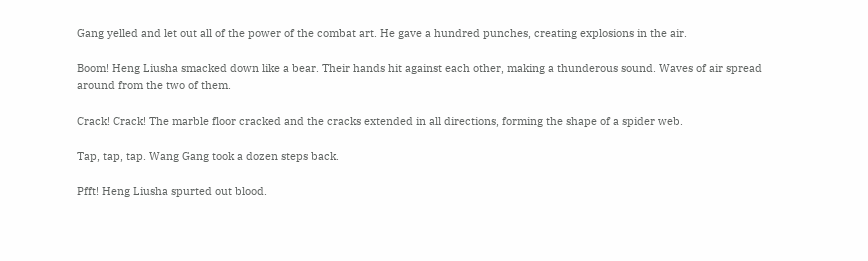Gang yelled and let out all of the power of the combat art. He gave a hundred punches, creating explosions in the air.

Boom! Heng Liusha smacked down like a bear. Their hands hit against each other, making a thunderous sound. Waves of air spread around from the two of them.

Crack! Crack! The marble floor cracked and the cracks extended in all directions, forming the shape of a spider web.

Tap, tap, tap. Wang Gang took a dozen steps back.

Pfft! Heng Liusha spurted out blood.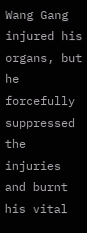Wang Gang injured his organs, but he forcefully suppressed the injuries and burnt his vital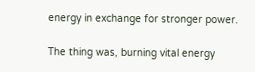energy in exchange for stronger power.

The thing was, burning vital energy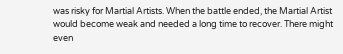was risky for Martial Artists. When the battle ended, the Martial Artist would become weak and needed a long time to recover. There might even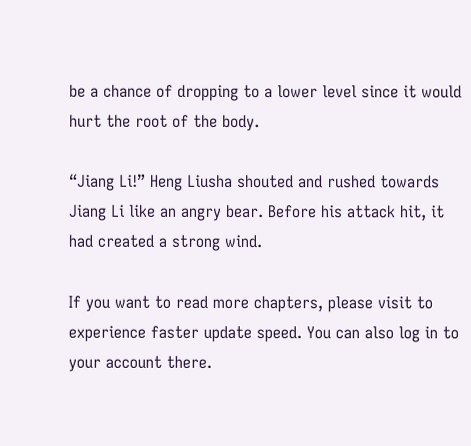be a chance of dropping to a lower level since it would hurt the root of the body.

“Jiang Li!” Heng Liusha shouted and rushed towards Jiang Li like an angry bear. Before his attack hit, it had created a strong wind.

If you want to read more chapters, please visit to experience faster update speed. You can also log in to your account there.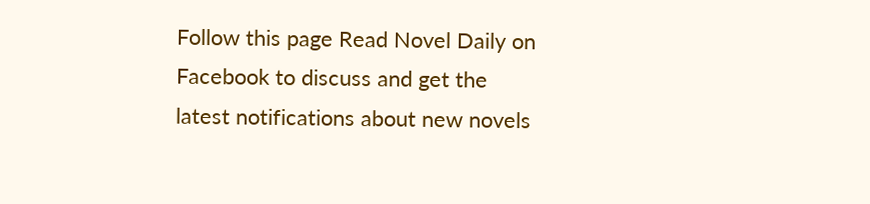Follow this page Read Novel Daily on Facebook to discuss and get the latest notifications about new novels